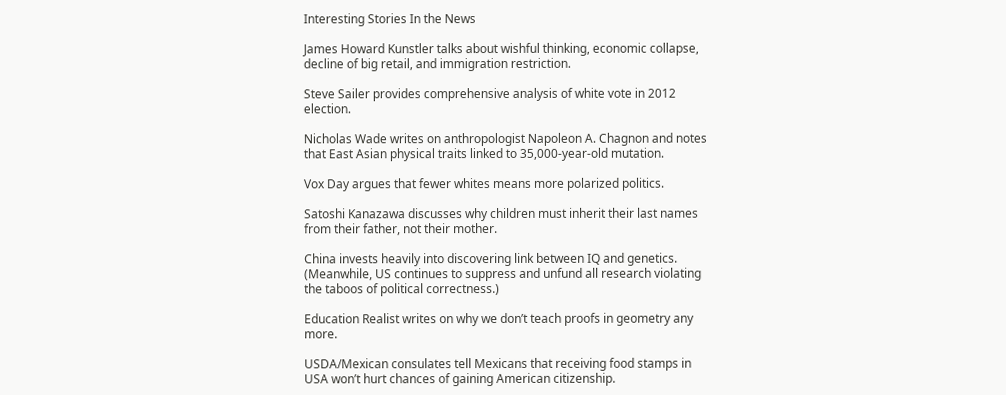Interesting Stories In the News

James Howard Kunstler talks about wishful thinking, economic collapse, decline of big retail, and immigration restriction.

Steve Sailer provides comprehensive analysis of white vote in 2012 election.

Nicholas Wade writes on anthropologist Napoleon A. Chagnon and notes that East Asian physical traits linked to 35,000-year-old mutation.

Vox Day argues that fewer whites means more polarized politics.

Satoshi Kanazawa discusses why children must inherit their last names from their father, not their mother.

China invests heavily into discovering link between IQ and genetics.  (Meanwhile, US continues to suppress and unfund all research violating the taboos of political correctness.)

Education Realist writes on why we don’t teach proofs in geometry any more.

USDA/Mexican consulates tell Mexicans that receiving food stamps in USA won’t hurt chances of gaining American citizenship.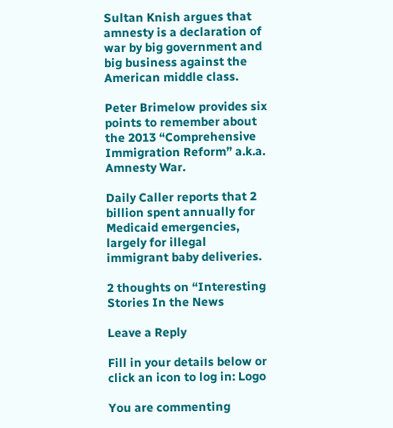Sultan Knish argues that amnesty is a declaration of war by big government and big business against the American middle class.

Peter Brimelow provides six points to remember about the 2013 “Comprehensive Immigration Reform” a.k.a. Amnesty War.

Daily Caller reports that 2 billion spent annually for Medicaid emergencies, largely for illegal immigrant baby deliveries.

2 thoughts on “Interesting Stories In the News

Leave a Reply

Fill in your details below or click an icon to log in: Logo

You are commenting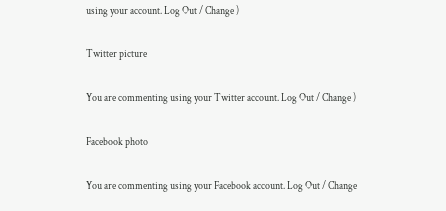using your account. Log Out / Change )

Twitter picture

You are commenting using your Twitter account. Log Out / Change )

Facebook photo

You are commenting using your Facebook account. Log Out / Change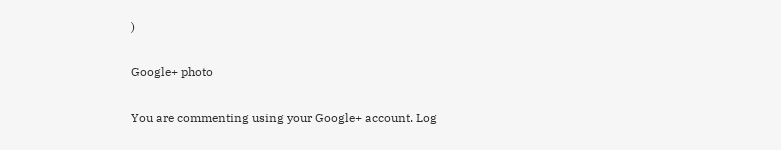)

Google+ photo

You are commenting using your Google+ account. Log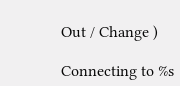Out / Change )

Connecting to %s